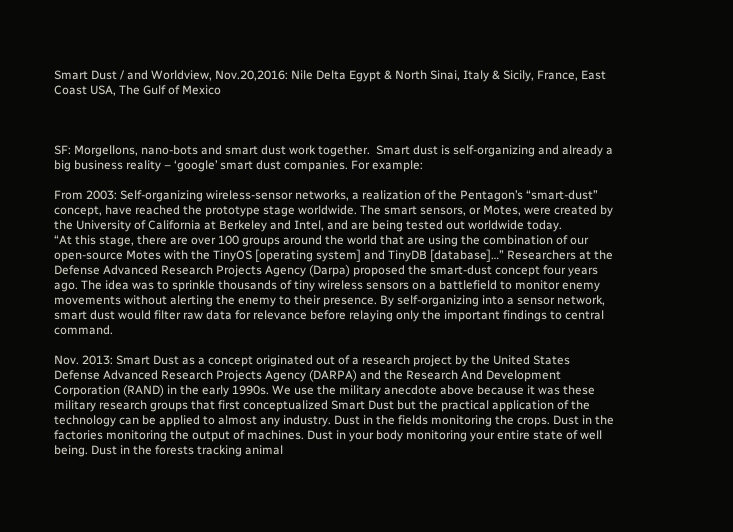Smart Dust / and Worldview, Nov.20,2016: Nile Delta Egypt & North Sinai, Italy & Sicily, France, East Coast USA, The Gulf of Mexico



SF: Morgellons, nano-bots and smart dust work together.  Smart dust is self-organizing and already a big business reality – ‘google’ smart dust companies. For example:

From 2003: Self-organizing wireless-sensor networks, a realization of the Pentagon’s “smart-dust” concept, have reached the prototype stage worldwide. The smart sensors, or Motes, were created by the University of California at Berkeley and Intel, and are being tested out worldwide today.
“At this stage, there are over 100 groups around the world that are using the combination of our open-source Motes with the TinyOS [operating system] and TinyDB [database]…” Researchers at the Defense Advanced Research Projects Agency (Darpa) proposed the smart-dust concept four years ago. The idea was to sprinkle thousands of tiny wireless sensors on a battlefield to monitor enemy movements without alerting the enemy to their presence. By self-organizing into a sensor network, smart dust would filter raw data for relevance before relaying only the important findings to central command.

Nov. 2013: Smart Dust as a concept originated out of a research project by the United States Defense Advanced Research Projects Agency (DARPA) and the Research And Development Corporation (RAND) in the early 1990s. We use the military anecdote above because it was these military research groups that first conceptualized Smart Dust but the practical application of the technology can be applied to almost any industry. Dust in the fields monitoring the crops. Dust in the factories monitoring the output of machines. Dust in your body monitoring your entire state of well being. Dust in the forests tracking animal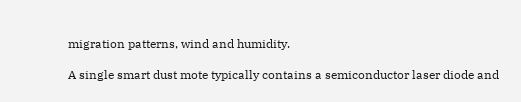migration patterns, wind and humidity.

A single smart dust mote typically contains a semiconductor laser diode and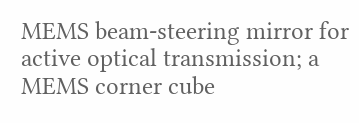MEMS beam-steering mirror for active optical transmission; a MEMS corner cube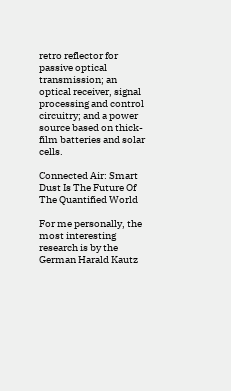retro reflector for passive optical transmission; an optical receiver, signal processing and control circuitry; and a power source based on thick-film batteries and solar cells.

Connected Air: Smart Dust Is The Future Of The Quantified World

For me personally, the most interesting research is by the German Harald Kautz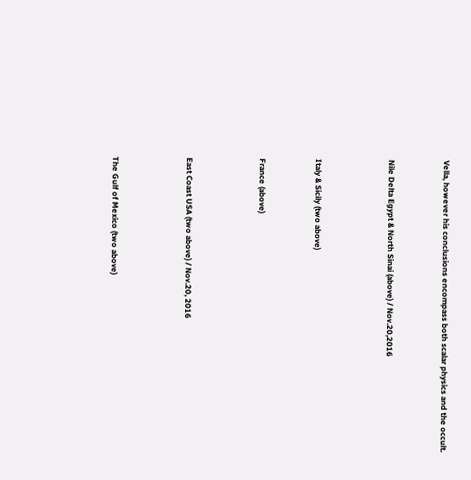Vella, however his conclusions encompass both scalar physics and the occult.


Nile Delta Egypt & North Sinai (above) / Nov.20,2016



Italy & Sicily (two above)


France (above)



East Coast USA (two above) / Nov.20, 2016



The Gulf of Mexico (two above)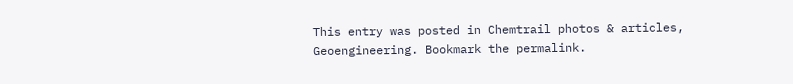This entry was posted in Chemtrail photos & articles, Geoengineering. Bookmark the permalink.